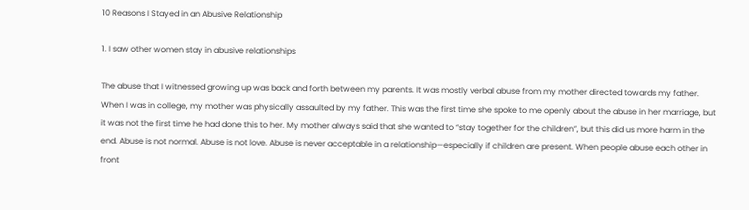10 Reasons I Stayed in an Abusive Relationship

1. I saw other women stay in abusive relationships

The abuse that I witnessed growing up was back and forth between my parents. It was mostly verbal abuse from my mother directed towards my father. When I was in college, my mother was physically assaulted by my father. This was the first time she spoke to me openly about the abuse in her marriage, but it was not the first time he had done this to her. My mother always said that she wanted to “stay together for the children”, but this did us more harm in the end. Abuse is not normal. Abuse is not love. Abuse is never acceptable in a relationship—especially if children are present. When people abuse each other in front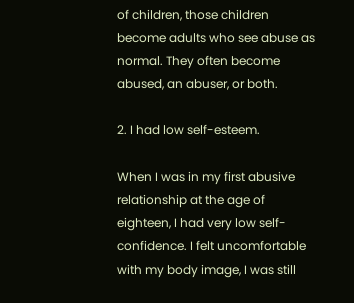of children, those children become adults who see abuse as normal. They often become abused, an abuser, or both.

2. I had low self-esteem.

When I was in my first abusive relationship at the age of eighteen, I had very low self-confidence. I felt uncomfortable with my body image, I was still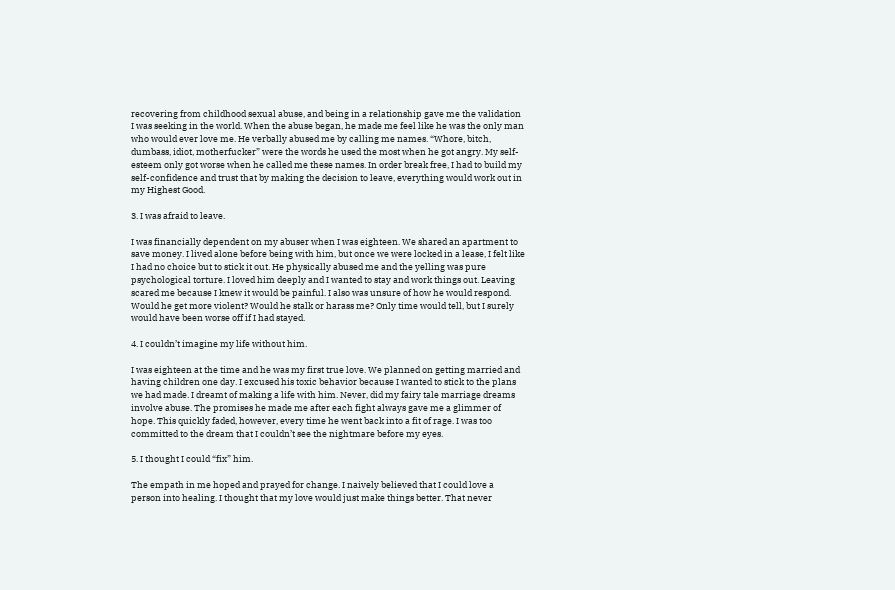recovering from childhood sexual abuse, and being in a relationship gave me the validation I was seeking in the world. When the abuse began, he made me feel like he was the only man who would ever love me. He verbally abused me by calling me names. “Whore, bitch, dumbass, idiot, motherfucker” were the words he used the most when he got angry. My self-esteem only got worse when he called me these names. In order break free, I had to build my self-confidence and trust that by making the decision to leave, everything would work out in my Highest Good.

3. I was afraid to leave.

I was financially dependent on my abuser when I was eighteen. We shared an apartment to save money. I lived alone before being with him, but once we were locked in a lease, I felt like I had no choice but to stick it out. He physically abused me and the yelling was pure psychological torture. I loved him deeply and I wanted to stay and work things out. Leaving scared me because I knew it would be painful. I also was unsure of how he would respond. Would he get more violent? Would he stalk or harass me? Only time would tell, but I surely would have been worse off if I had stayed.

4. I couldn’t imagine my life without him.

I was eighteen at the time and he was my first true love. We planned on getting married and having children one day. I excused his toxic behavior because I wanted to stick to the plans we had made. I dreamt of making a life with him. Never, did my fairy tale marriage dreams involve abuse. The promises he made me after each fight always gave me a glimmer of hope. This quickly faded, however, every time he went back into a fit of rage. I was too committed to the dream that I couldn’t see the nightmare before my eyes.

5. I thought I could “fix” him.

The empath in me hoped and prayed for change. I naively believed that I could love a person into healing. I thought that my love would just make things better. That never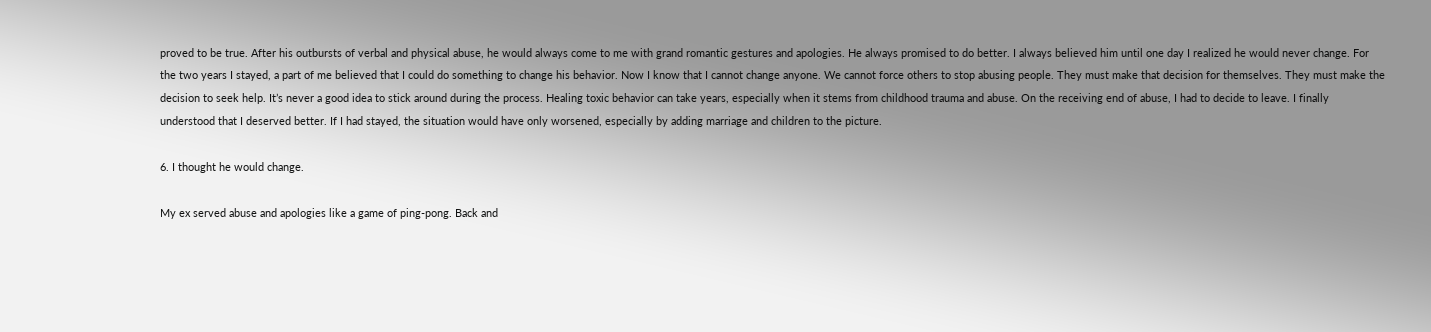proved to be true. After his outbursts of verbal and physical abuse, he would always come to me with grand romantic gestures and apologies. He always promised to do better. I always believed him until one day I realized he would never change. For the two years I stayed, a part of me believed that I could do something to change his behavior. Now I know that I cannot change anyone. We cannot force others to stop abusing people. They must make that decision for themselves. They must make the decision to seek help. It’s never a good idea to stick around during the process. Healing toxic behavior can take years, especially when it stems from childhood trauma and abuse. On the receiving end of abuse, I had to decide to leave. I finally understood that I deserved better. If I had stayed, the situation would have only worsened, especially by adding marriage and children to the picture.

6. I thought he would change.

My ex served abuse and apologies like a game of ping-pong. Back and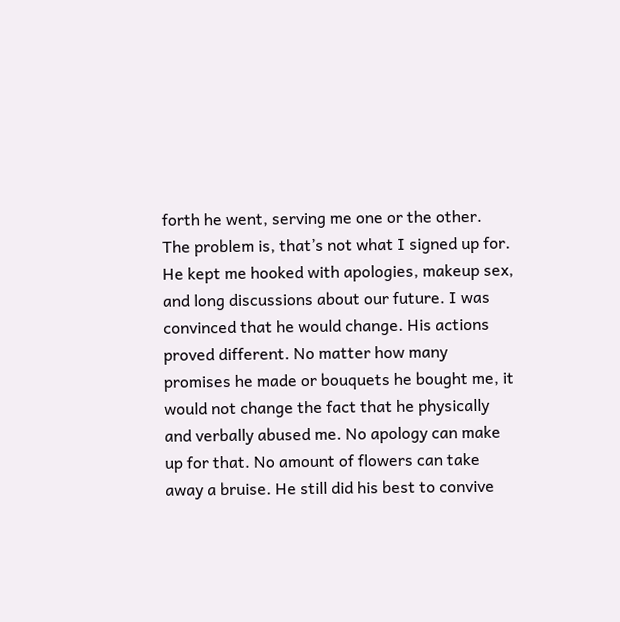forth he went, serving me one or the other. The problem is, that’s not what I signed up for. He kept me hooked with apologies, makeup sex, and long discussions about our future. I was convinced that he would change. His actions proved different. No matter how many promises he made or bouquets he bought me, it would not change the fact that he physically and verbally abused me. No apology can make up for that. No amount of flowers can take away a bruise. He still did his best to convive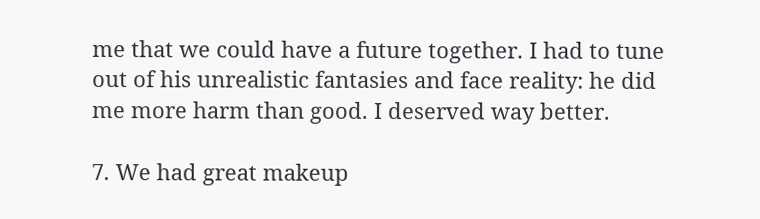me that we could have a future together. I had to tune out of his unrealistic fantasies and face reality: he did me more harm than good. I deserved way better.

7. We had great makeup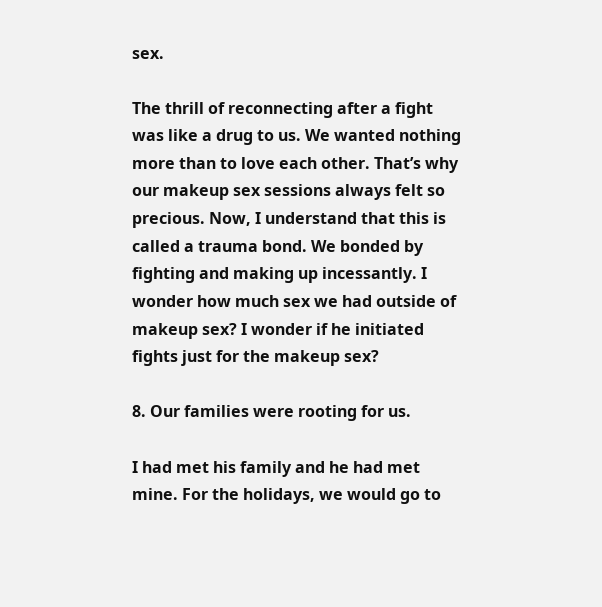sex.

The thrill of reconnecting after a fight was like a drug to us. We wanted nothing more than to love each other. That’s why our makeup sex sessions always felt so precious. Now, I understand that this is called a trauma bond. We bonded by fighting and making up incessantly. I wonder how much sex we had outside of makeup sex? I wonder if he initiated fights just for the makeup sex?

8. Our families were rooting for us.

I had met his family and he had met mine. For the holidays, we would go to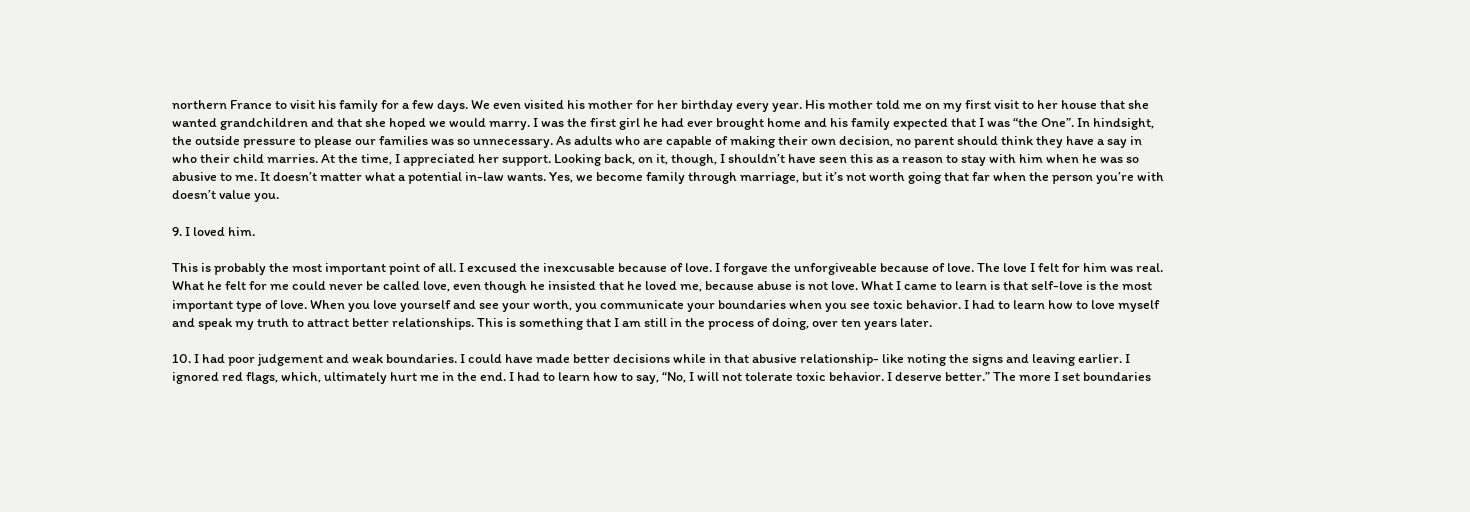northern France to visit his family for a few days. We even visited his mother for her birthday every year. His mother told me on my first visit to her house that she wanted grandchildren and that she hoped we would marry. I was the first girl he had ever brought home and his family expected that I was “the One”. In hindsight, the outside pressure to please our families was so unnecessary. As adults who are capable of making their own decision, no parent should think they have a say in who their child marries. At the time, I appreciated her support. Looking back, on it, though, I shouldn’t have seen this as a reason to stay with him when he was so abusive to me. It doesn’t matter what a potential in-law wants. Yes, we become family through marriage, but it’s not worth going that far when the person you’re with doesn’t value you.

9. I loved him.

This is probably the most important point of all. I excused the inexcusable because of love. I forgave the unforgiveable because of love. The love I felt for him was real. What he felt for me could never be called love, even though he insisted that he loved me, because abuse is not love. What I came to learn is that self-love is the most important type of love. When you love yourself and see your worth, you communicate your boundaries when you see toxic behavior. I had to learn how to love myself and speak my truth to attract better relationships. This is something that I am still in the process of doing, over ten years later.

10. I had poor judgement and weak boundaries. I could have made better decisions while in that abusive relationship- like noting the signs and leaving earlier. I ignored red flags, which, ultimately hurt me in the end. I had to learn how to say, “No, I will not tolerate toxic behavior. I deserve better.” The more I set boundaries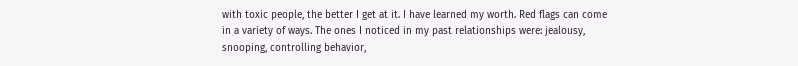with toxic people, the better I get at it. I have learned my worth. Red flags can come in a variety of ways. The ones I noticed in my past relationships were: jealousy, snooping, controlling behavior,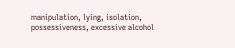manipulation, lying, isolation, possessiveness, excessive alcohol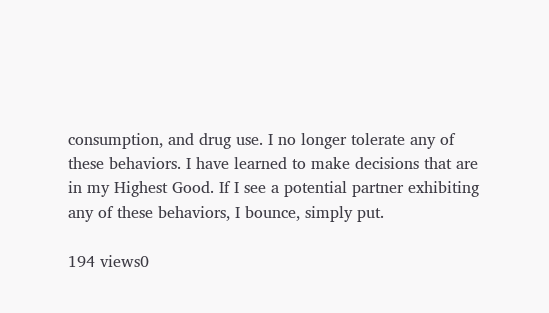consumption, and drug use. I no longer tolerate any of these behaviors. I have learned to make decisions that are in my Highest Good. If I see a potential partner exhibiting any of these behaviors, I bounce, simply put.

194 views0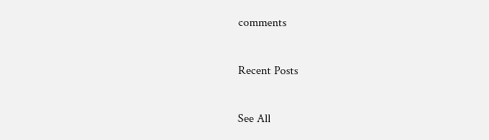comments

Recent Posts

See All